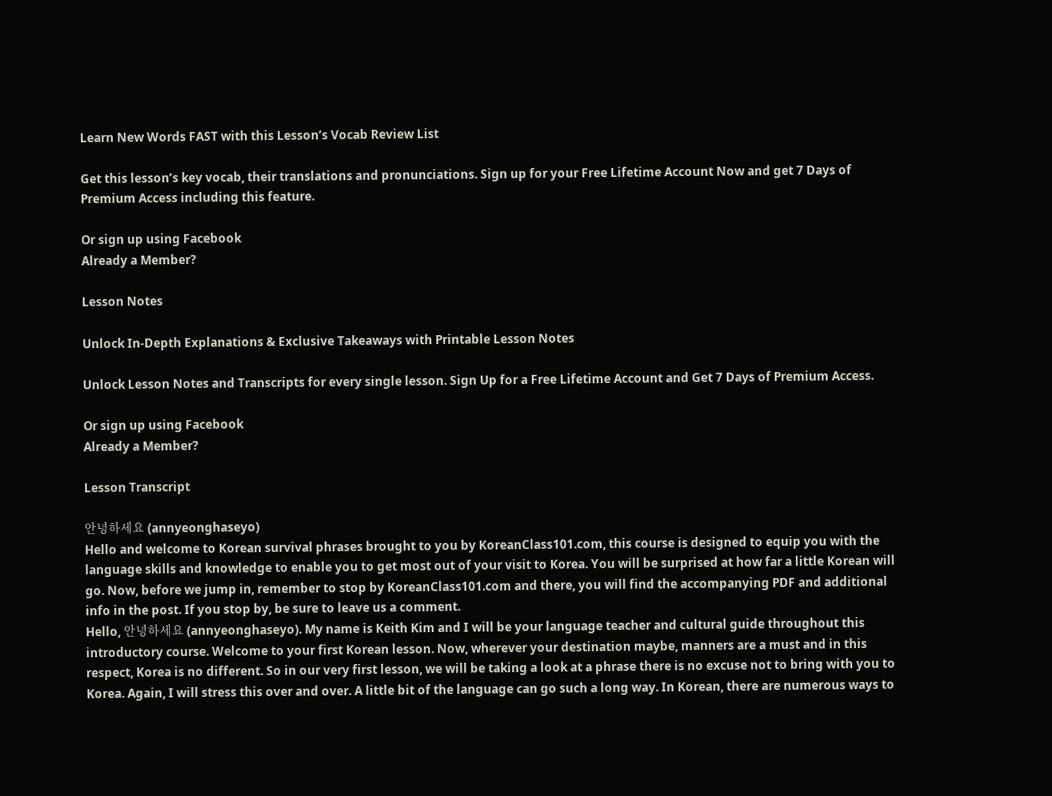Learn New Words FAST with this Lesson’s Vocab Review List

Get this lesson’s key vocab, their translations and pronunciations. Sign up for your Free Lifetime Account Now and get 7 Days of Premium Access including this feature.

Or sign up using Facebook
Already a Member?

Lesson Notes

Unlock In-Depth Explanations & Exclusive Takeaways with Printable Lesson Notes

Unlock Lesson Notes and Transcripts for every single lesson. Sign Up for a Free Lifetime Account and Get 7 Days of Premium Access.

Or sign up using Facebook
Already a Member?

Lesson Transcript

안녕하세요 (annyeonghaseyo)
Hello and welcome to Korean survival phrases brought to you by KoreanClass101.com, this course is designed to equip you with the language skills and knowledge to enable you to get most out of your visit to Korea. You will be surprised at how far a little Korean will go. Now, before we jump in, remember to stop by KoreanClass101.com and there, you will find the accompanying PDF and additional info in the post. If you stop by, be sure to leave us a comment.
Hello, 안녕하세요 (annyeonghaseyo). My name is Keith Kim and I will be your language teacher and cultural guide throughout this introductory course. Welcome to your first Korean lesson. Now, wherever your destination maybe, manners are a must and in this respect, Korea is no different. So in our very first lesson, we will be taking a look at a phrase there is no excuse not to bring with you to Korea. Again, I will stress this over and over. A little bit of the language can go such a long way. In Korean, there are numerous ways to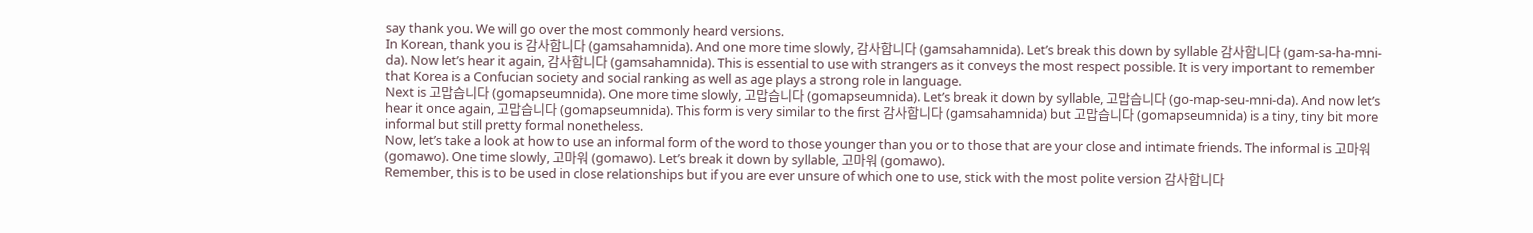say thank you. We will go over the most commonly heard versions.
In Korean, thank you is 감사합니다 (gamsahamnida). And one more time slowly, 감사합니다 (gamsahamnida). Let’s break this down by syllable 감사합니다 (gam-sa-ha-mni-da). Now let’s hear it again, 감사합니다 (gamsahamnida). This is essential to use with strangers as it conveys the most respect possible. It is very important to remember that Korea is a Confucian society and social ranking as well as age plays a strong role in language.
Next is 고맙습니다 (gomapseumnida). One more time slowly, 고맙습니다 (gomapseumnida). Let’s break it down by syllable, 고맙습니다 (go-map-seu-mni-da). And now let’s hear it once again, 고맙습니다 (gomapseumnida). This form is very similar to the first 감사합니다 (gamsahamnida) but 고맙습니다 (gomapseumnida) is a tiny, tiny bit more informal but still pretty formal nonetheless.
Now, let’s take a look at how to use an informal form of the word to those younger than you or to those that are your close and intimate friends. The informal is 고마워 (gomawo). One time slowly, 고마워 (gomawo). Let’s break it down by syllable, 고마워 (gomawo).
Remember, this is to be used in close relationships but if you are ever unsure of which one to use, stick with the most polite version 감사합니다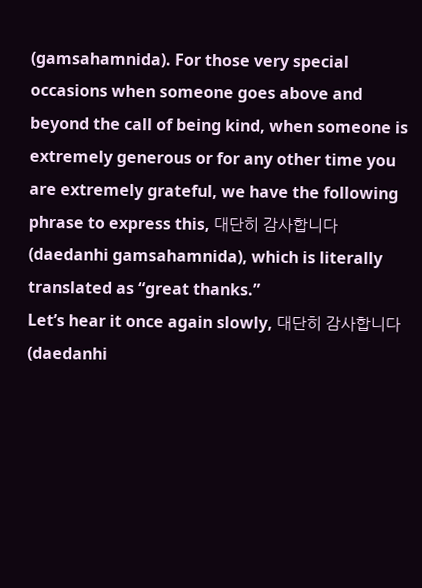(gamsahamnida). For those very special occasions when someone goes above and beyond the call of being kind, when someone is extremely generous or for any other time you are extremely grateful, we have the following phrase to express this, 대단히 감사합니다 (daedanhi gamsahamnida), which is literally translated as “great thanks.”
Let’s hear it once again slowly, 대단히 감사합니다 (daedanhi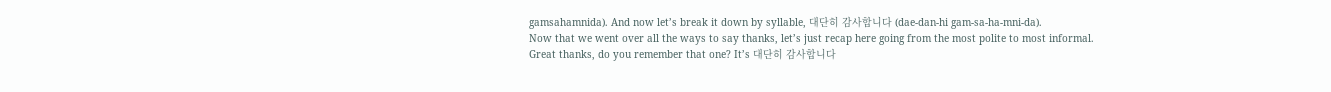gamsahamnida). And now let’s break it down by syllable, 대단히 감사합니다 (dae-dan-hi gam-sa-ha-mni-da).
Now that we went over all the ways to say thanks, let’s just recap here going from the most polite to most informal. Great thanks, do you remember that one? It’s 대단히 감사합니다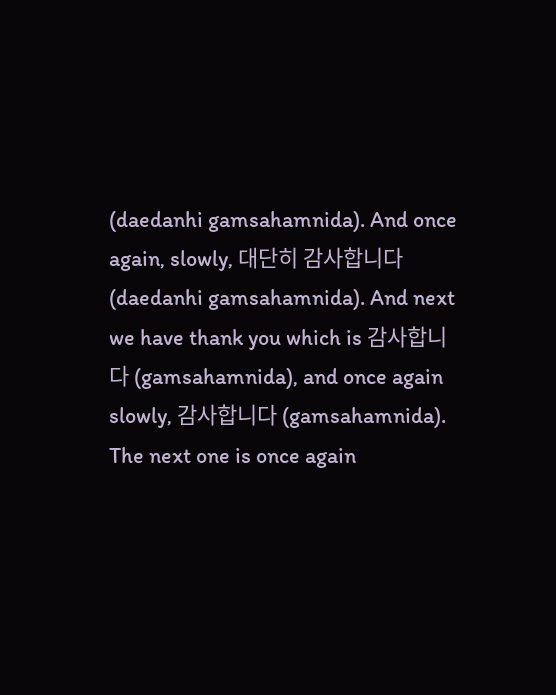(daedanhi gamsahamnida). And once again, slowly, 대단히 감사합니다 (daedanhi gamsahamnida). And next we have thank you which is 감사합니다 (gamsahamnida), and once again slowly, 감사합니다 (gamsahamnida). The next one is once again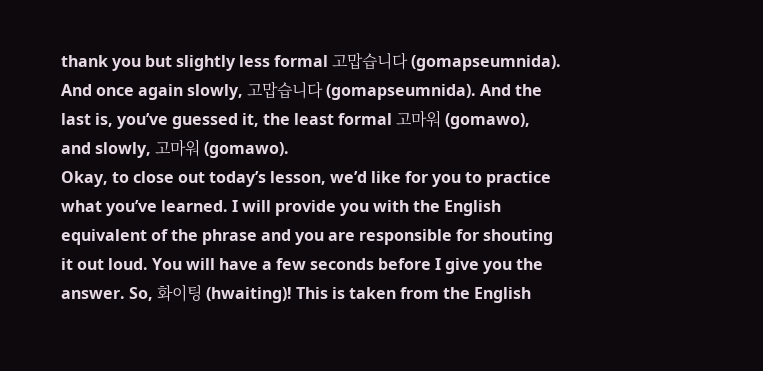thank you but slightly less formal 고맙습니다 (gomapseumnida). And once again slowly, 고맙습니다 (gomapseumnida). And the last is, you’ve guessed it, the least formal 고마워 (gomawo), and slowly, 고마워 (gomawo).
Okay, to close out today’s lesson, we’d like for you to practice what you’ve learned. I will provide you with the English equivalent of the phrase and you are responsible for shouting it out loud. You will have a few seconds before I give you the answer. So, 화이팅 (hwaiting)! This is taken from the English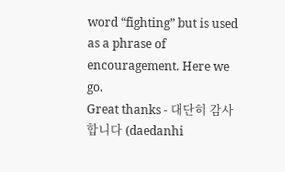word “fighting” but is used as a phrase of encouragement. Here we go.
Great thanks - 대단히 감사합니다 (daedanhi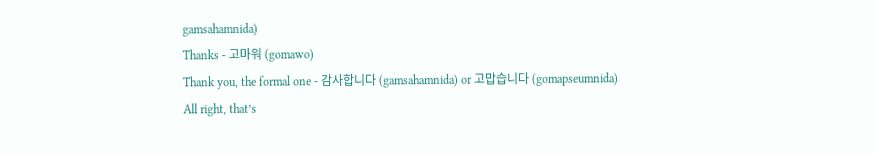gamsahamnida)
Thanks - 고마워 (gomawo)
Thank you, the formal one - 감사합니다 (gamsahamnida) or 고맙습니다 (gomapseumnida)
All right, that’s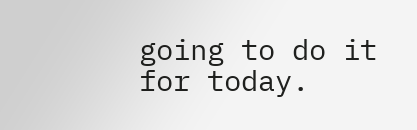going to do it for today.